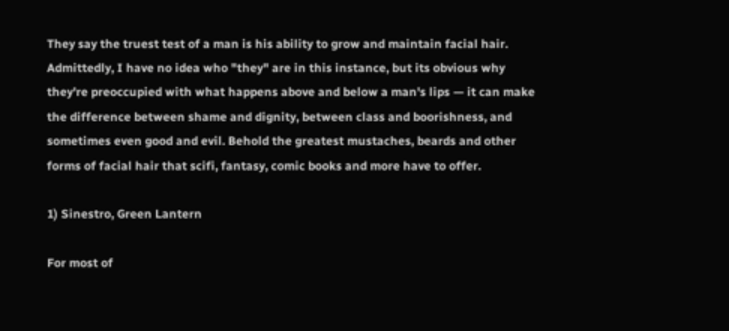They say the truest test of a man is his ability to grow and maintain facial hair. Admittedly, I have no idea who "they" are in this instance, but its obvious why they're preoccupied with what happens above and below a man's lips — it can make the difference between shame and dignity, between class and boorishness, and sometimes even good and evil. Behold the greatest mustaches, beards and other forms of facial hair that scifi, fantasy, comic books and more have to offer.

1) Sinestro, Green Lantern

For most of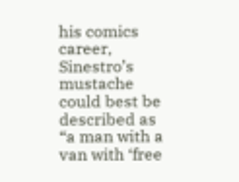his comics career, Sinestro’s mustache could best be described as “a man with a van with ‘free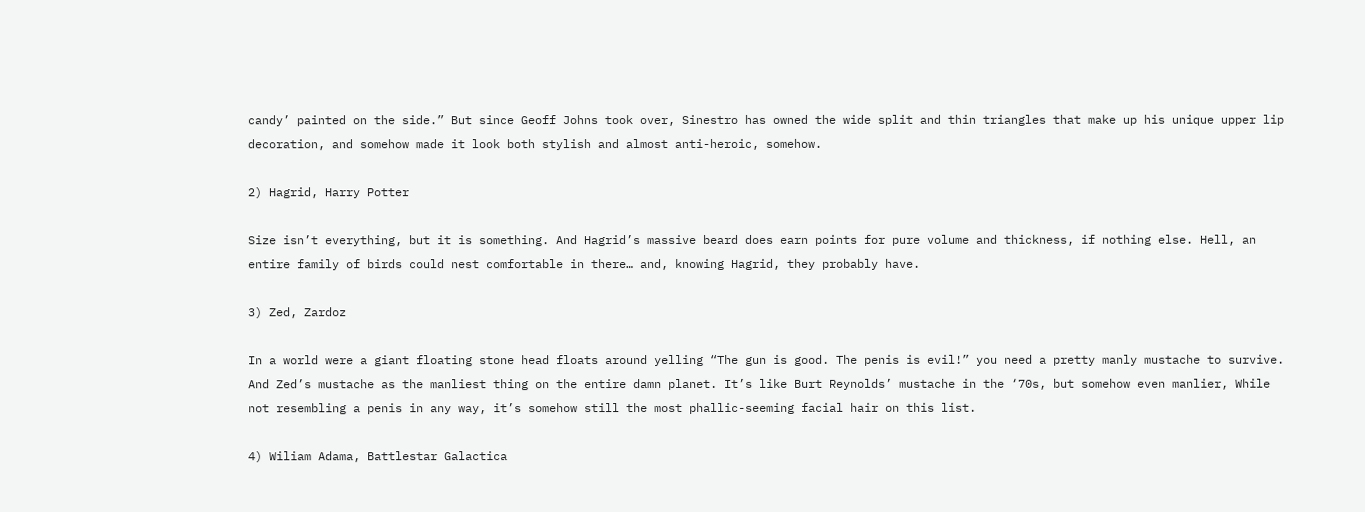candy’ painted on the side.” But since Geoff Johns took over, Sinestro has owned the wide split and thin triangles that make up his unique upper lip decoration, and somehow made it look both stylish and almost anti-heroic, somehow.

2) Hagrid, Harry Potter

Size isn’t everything, but it is something. And Hagrid’s massive beard does earn points for pure volume and thickness, if nothing else. Hell, an entire family of birds could nest comfortable in there… and, knowing Hagrid, they probably have.

3) Zed, Zardoz

In a world were a giant floating stone head floats around yelling “The gun is good. The penis is evil!” you need a pretty manly mustache to survive. And Zed’s mustache as the manliest thing on the entire damn planet. It’s like Burt Reynolds’ mustache in the ‘70s, but somehow even manlier, While not resembling a penis in any way, it’s somehow still the most phallic-seeming facial hair on this list.

4) Wiliam Adama, Battlestar Galactica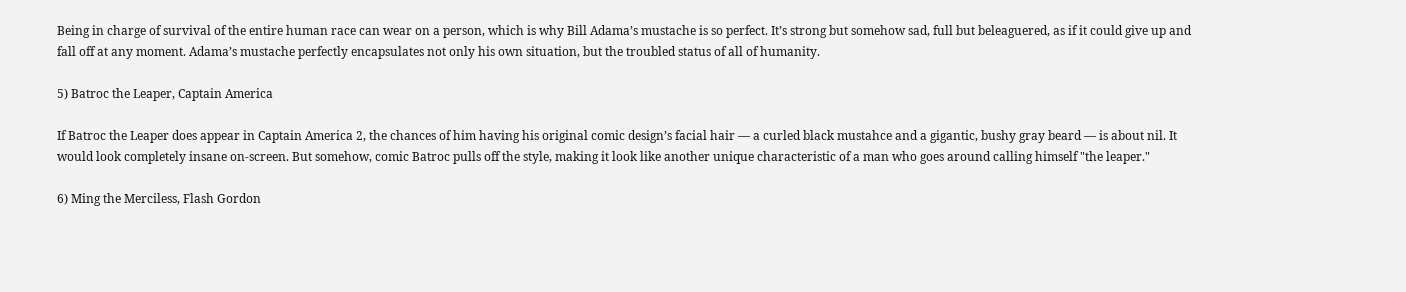Being in charge of survival of the entire human race can wear on a person, which is why Bill Adama’s mustache is so perfect. It’s strong but somehow sad, full but beleaguered, as if it could give up and fall off at any moment. Adama’s mustache perfectly encapsulates not only his own situation, but the troubled status of all of humanity.

5) Batroc the Leaper, Captain America

If Batroc the Leaper does appear in Captain America 2, the chances of him having his original comic design’s facial hair — a curled black mustahce and a gigantic, bushy gray beard — is about nil. It would look completely insane on-screen. But somehow, comic Batroc pulls off the style, making it look like another unique characteristic of a man who goes around calling himself "the leaper."

6) Ming the Merciless, Flash Gordon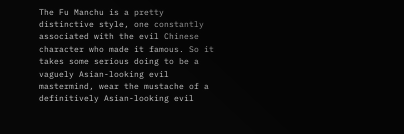The Fu Manchu is a pretty distinctive style, one constantly associated with the evil Chinese character who made it famous. So it takes some serious doing to be a vaguely Asian-looking evil mastermind, wear the mustache of a definitively Asian-looking evil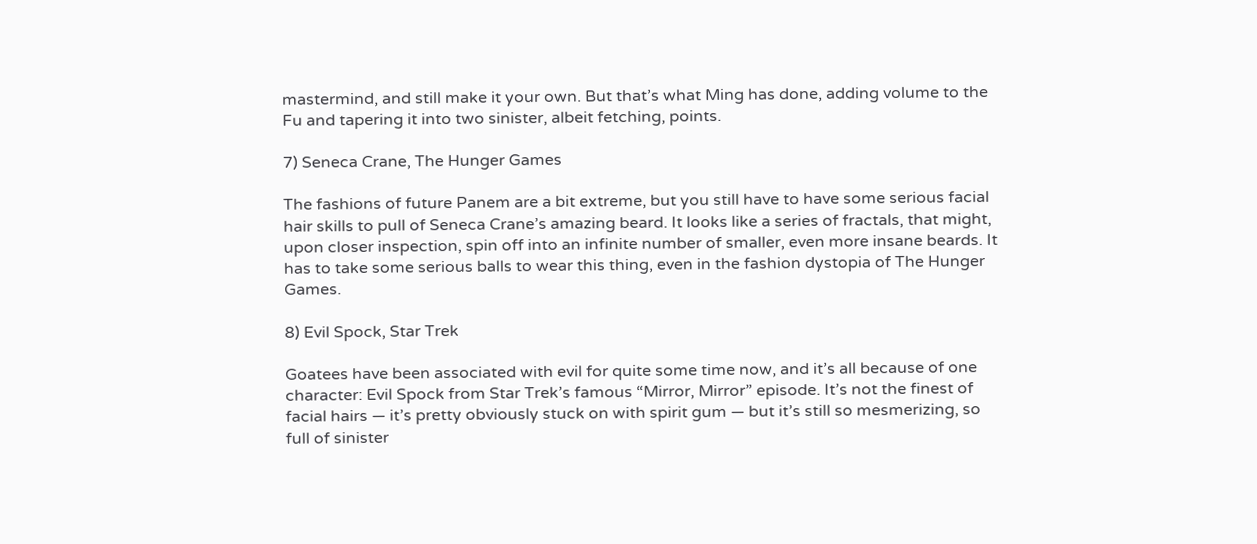mastermind, and still make it your own. But that’s what Ming has done, adding volume to the Fu and tapering it into two sinister, albeit fetching, points.

7) Seneca Crane, The Hunger Games

The fashions of future Panem are a bit extreme, but you still have to have some serious facial hair skills to pull of Seneca Crane’s amazing beard. It looks like a series of fractals, that might, upon closer inspection, spin off into an infinite number of smaller, even more insane beards. It has to take some serious balls to wear this thing, even in the fashion dystopia of The Hunger Games.

8) Evil Spock, Star Trek

Goatees have been associated with evil for quite some time now, and it’s all because of one character: Evil Spock from Star Trek’s famous “Mirror, Mirror” episode. It’s not the finest of facial hairs — it’s pretty obviously stuck on with spirit gum — but it’s still so mesmerizing, so full of sinister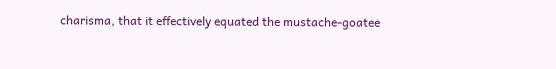charisma, that it effectively equated the mustache-goatee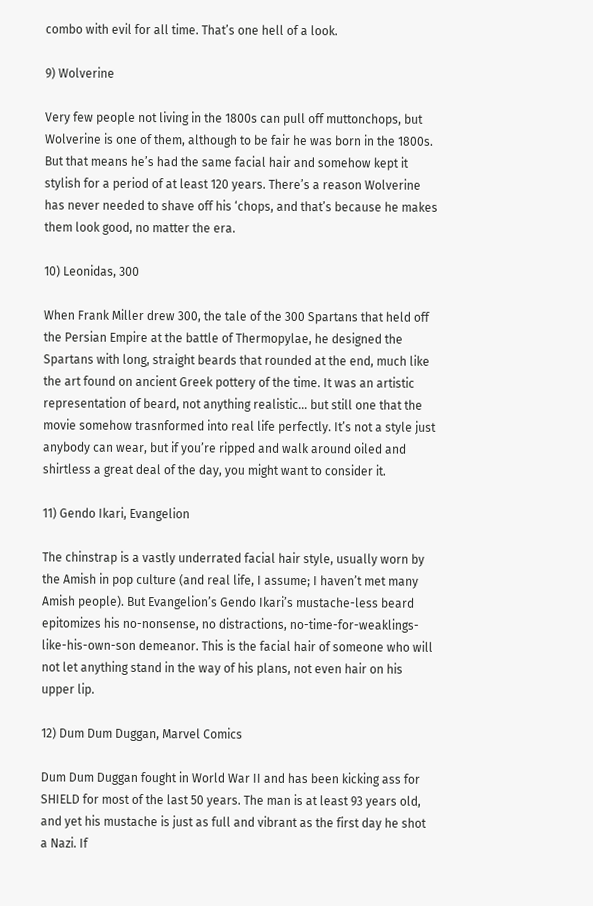combo with evil for all time. That’s one hell of a look.

9) Wolverine

Very few people not living in the 1800s can pull off muttonchops, but Wolverine is one of them, although to be fair he was born in the 1800s. But that means he’s had the same facial hair and somehow kept it stylish for a period of at least 120 years. There’s a reason Wolverine has never needed to shave off his ‘chops, and that’s because he makes them look good, no matter the era.

10) Leonidas, 300

When Frank Miller drew 300, the tale of the 300 Spartans that held off the Persian Empire at the battle of Thermopylae, he designed the Spartans with long, straight beards that rounded at the end, much like the art found on ancient Greek pottery of the time. It was an artistic representation of beard, not anything realistic… but still one that the movie somehow trasnformed into real life perfectly. It’s not a style just anybody can wear, but if you’re ripped and walk around oiled and shirtless a great deal of the day, you might want to consider it.

11) Gendo Ikari, Evangelion

The chinstrap is a vastly underrated facial hair style, usually worn by the Amish in pop culture (and real life, I assume; I haven’t met many Amish people). But Evangelion’s Gendo Ikari’s mustache-less beard epitomizes his no-nonsense, no distractions, no-time-for-weaklings-like-his-own-son demeanor. This is the facial hair of someone who will not let anything stand in the way of his plans, not even hair on his upper lip.

12) Dum Dum Duggan, Marvel Comics

Dum Dum Duggan fought in World War II and has been kicking ass for SHIELD for most of the last 50 years. The man is at least 93 years old, and yet his mustache is just as full and vibrant as the first day he shot a Nazi. If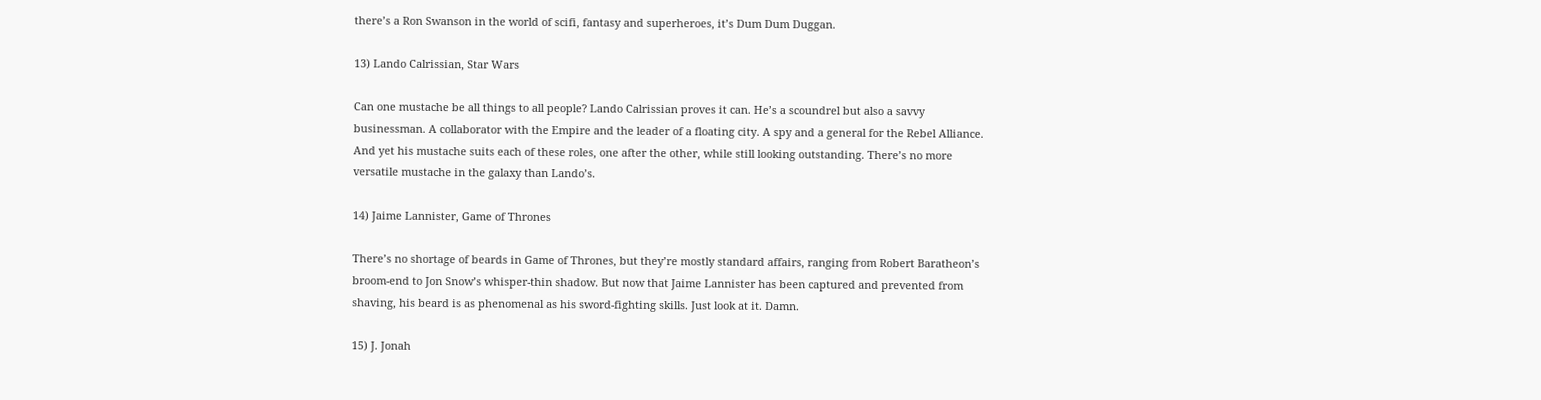there’s a Ron Swanson in the world of scifi, fantasy and superheroes, it’s Dum Dum Duggan.

13) Lando Calrissian, Star Wars

Can one mustache be all things to all people? Lando Calrissian proves it can. He’s a scoundrel but also a savvy businessman. A collaborator with the Empire and the leader of a floating city. A spy and a general for the Rebel Alliance. And yet his mustache suits each of these roles, one after the other, while still looking outstanding. There’s no more versatile mustache in the galaxy than Lando’s.

14) Jaime Lannister, Game of Thrones

There’s no shortage of beards in Game of Thrones, but they’re mostly standard affairs, ranging from Robert Baratheon’s broom-end to Jon Snow’s whisper-thin shadow. But now that Jaime Lannister has been captured and prevented from shaving, his beard is as phenomenal as his sword-fighting skills. Just look at it. Damn.

15) J. Jonah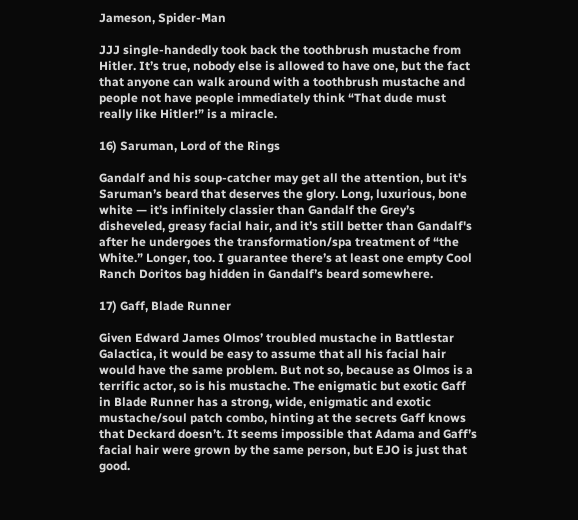Jameson, Spider-Man

JJJ single-handedly took back the toothbrush mustache from Hitler. It’s true, nobody else is allowed to have one, but the fact that anyone can walk around with a toothbrush mustache and people not have people immediately think “That dude must really like Hitler!” is a miracle.

16) Saruman, Lord of the Rings

Gandalf and his soup-catcher may get all the attention, but it's Saruman’s beard that deserves the glory. Long, luxurious, bone white — it’s infinitely classier than Gandalf the Grey’s disheveled, greasy facial hair, and it’s still better than Gandalf's after he undergoes the transformation/spa treatment of “the White.” Longer, too. I guarantee there’s at least one empty Cool Ranch Doritos bag hidden in Gandalf’s beard somewhere.

17) Gaff, Blade Runner

Given Edward James Olmos’ troubled mustache in Battlestar Galactica, it would be easy to assume that all his facial hair would have the same problem. But not so, because as Olmos is a terrific actor, so is his mustache. The enigmatic but exotic Gaff in Blade Runner has a strong, wide, enigmatic and exotic mustache/soul patch combo, hinting at the secrets Gaff knows that Deckard doesn’t. It seems impossible that Adama and Gaff’s facial hair were grown by the same person, but EJO is just that good.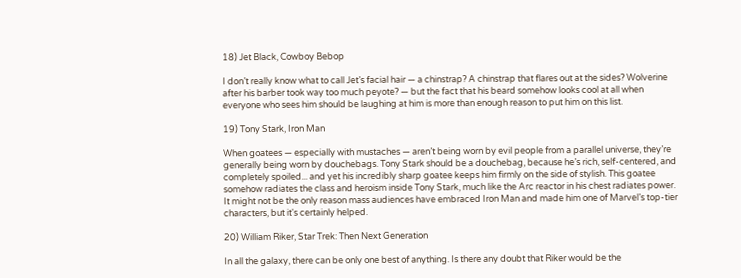18) Jet Black, Cowboy Bebop

I don’t really know what to call Jet’s facial hair — a chinstrap? A chinstrap that flares out at the sides? Wolverine after his barber took way too much peyote? — but the fact that his beard somehow looks cool at all when everyone who sees him should be laughing at him is more than enough reason to put him on this list.

19) Tony Stark, Iron Man

When goatees — especially with mustaches — aren’t being worn by evil people from a parallel universe, they’re generally being worn by douchebags. Tony Stark should be a douchebag, because he’s rich, self-centered, and completely spoiled... and yet his incredibly sharp goatee keeps him firmly on the side of stylish. This goatee somehow radiates the class and heroism inside Tony Stark, much like the Arc reactor in his chest radiates power. It might not be the only reason mass audiences have embraced Iron Man and made him one of Marvel’s top-tier characters, but it's certainly helped.

20) William Riker, Star Trek: Then Next Generation

In all the galaxy, there can be only one best of anything. Is there any doubt that Riker would be the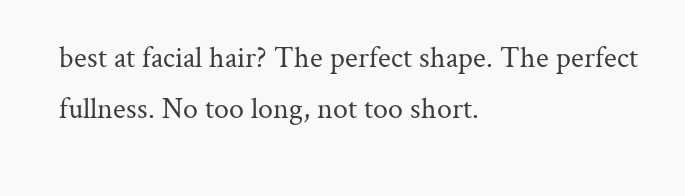best at facial hair? The perfect shape. The perfect fullness. No too long, not too short.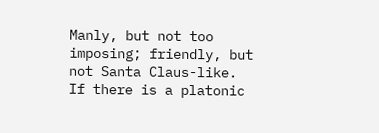Manly, but not too imposing; friendly, but not Santa Claus-like. If there is a platonic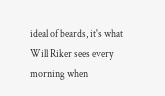ideal of beards, it's what Will Riker sees every morning when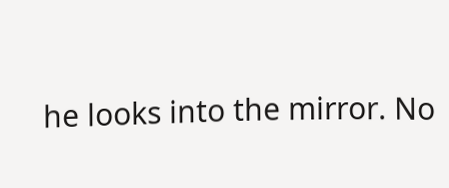he looks into the mirror. No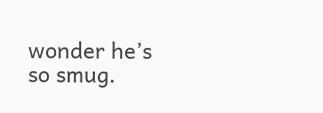wonder he’s so smug.